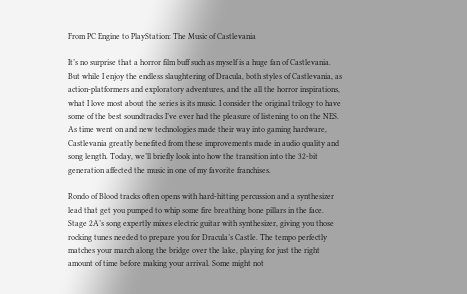From PC Engine to PlayStation: The Music of Castlevania

It’s no surprise that a horror film buff such as myself is a huge fan of Castlevania. But while I enjoy the endless slaughtering of Dracula, both styles of Castlevania, as action-platformers and exploratory adventures, and the all the horror inspirations, what I love most about the series is its music. I consider the original trilogy to have some of the best soundtracks I’ve ever had the pleasure of listening to on the NES. As time went on and new technologies made their way into gaming hardware, Castlevania greatly benefited from these improvements made in audio quality and song length. Today, we’ll briefly look into how the transition into the 32-bit generation affected the music in one of my favorite franchises.

Rondo of Blood tracks often opens with hard-hitting percussion and a synthesizer lead that get you pumped to whip some fire breathing bone pillars in the face. Stage 2A’s song expertly mixes electric guitar with synthesizer, giving you those rocking tunes needed to prepare you for Dracula’s Castle. The tempo perfectly matches your march along the bridge over the lake, playing for just the right amount of time before making your arrival. Some might not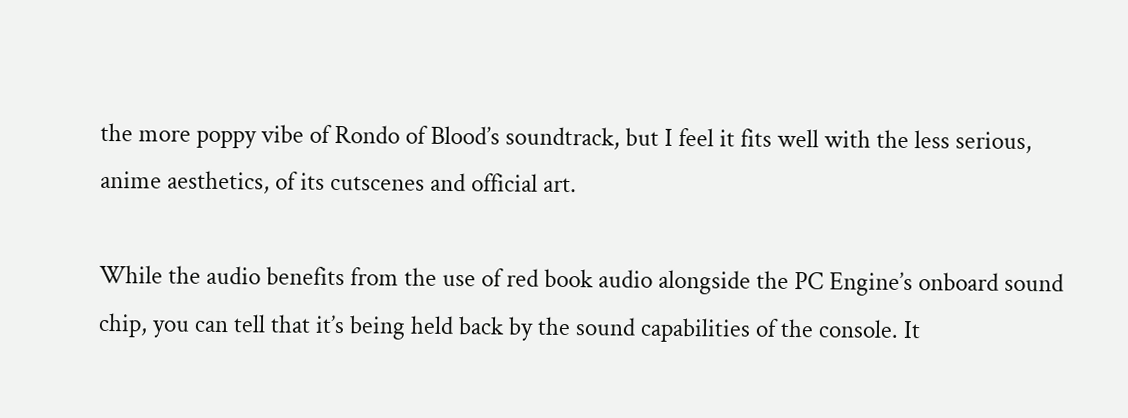the more poppy vibe of Rondo of Blood’s soundtrack, but I feel it fits well with the less serious, anime aesthetics, of its cutscenes and official art.

While the audio benefits from the use of red book audio alongside the PC Engine’s onboard sound chip, you can tell that it’s being held back by the sound capabilities of the console. It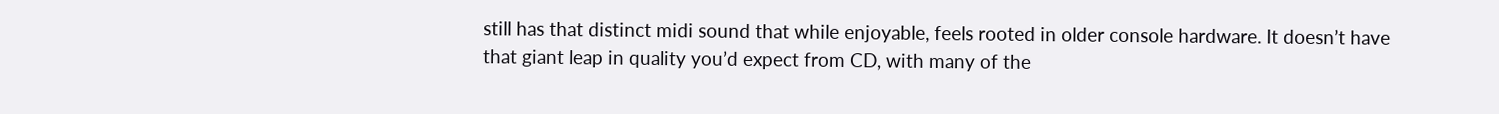still has that distinct midi sound that while enjoyable, feels rooted in older console hardware. It doesn’t have that giant leap in quality you’d expect from CD, with many of the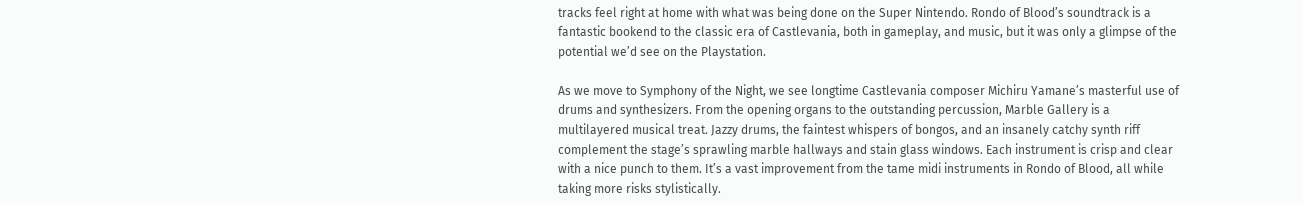tracks feel right at home with what was being done on the Super Nintendo. Rondo of Blood’s soundtrack is a fantastic bookend to the classic era of Castlevania, both in gameplay, and music, but it was only a glimpse of the potential we’d see on the Playstation.

As we move to Symphony of the Night, we see longtime Castlevania composer Michiru Yamane’s masterful use of drums and synthesizers. From the opening organs to the outstanding percussion, Marble Gallery is a multilayered musical treat. Jazzy drums, the faintest whispers of bongos, and an insanely catchy synth riff complement the stage’s sprawling marble hallways and stain glass windows. Each instrument is crisp and clear with a nice punch to them. It’s a vast improvement from the tame midi instruments in Rondo of Blood, all while taking more risks stylistically.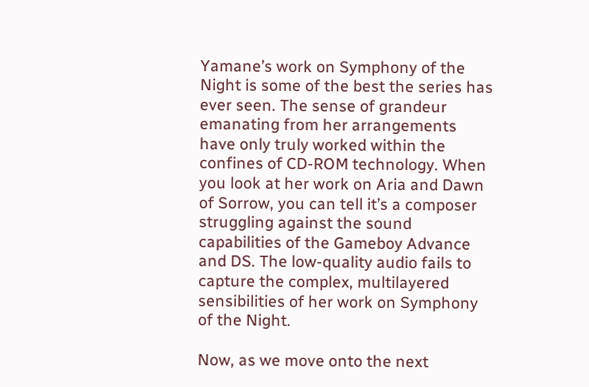Yamane’s work on Symphony of the Night is some of the best the series has ever seen. The sense of grandeur emanating from her arrangements have only truly worked within the confines of CD-ROM technology. When you look at her work on Aria and Dawn of Sorrow, you can tell it’s a composer struggling against the sound capabilities of the Gameboy Advance and DS. The low-quality audio fails to capture the complex, multilayered sensibilities of her work on Symphony of the Night.

Now, as we move onto the next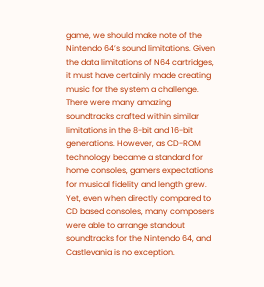game, we should make note of the Nintendo 64’s sound limitations. Given the data limitations of N64 cartridges, it must have certainly made creating music for the system a challenge. There were many amazing soundtracks crafted within similar limitations in the 8-bit and 16-bit generations. However, as CD-ROM technology became a standard for home consoles, gamers expectations for musical fidelity and length grew. Yet, even when directly compared to CD based consoles, many composers were able to arrange standout soundtracks for the Nintendo 64, and Castlevania is no exception.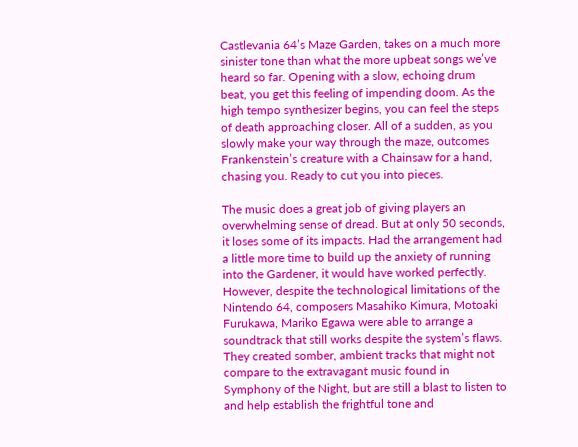Castlevania 64’s Maze Garden, takes on a much more sinister tone than what the more upbeat songs we’ve heard so far. Opening with a slow, echoing drum beat, you get this feeling of impending doom. As the high tempo synthesizer begins, you can feel the steps of death approaching closer. All of a sudden, as you slowly make your way through the maze, outcomes Frankenstein’s creature with a Chainsaw for a hand, chasing you. Ready to cut you into pieces.

The music does a great job of giving players an overwhelming sense of dread. But at only 50 seconds, it loses some of its impacts. Had the arrangement had a little more time to build up the anxiety of running into the Gardener, it would have worked perfectly. However, despite the technological limitations of the Nintendo 64, composers Masahiko Kimura, Motoaki Furukawa, Mariko Egawa were able to arrange a soundtrack that still works despite the system’s flaws. They created somber, ambient tracks that might not compare to the extravagant music found in Symphony of the Night, but are still a blast to listen to and help establish the frightful tone and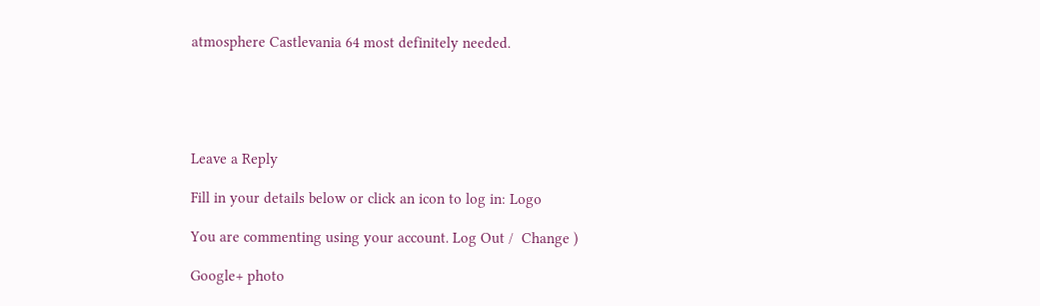atmosphere Castlevania 64 most definitely needed.





Leave a Reply

Fill in your details below or click an icon to log in: Logo

You are commenting using your account. Log Out /  Change )

Google+ photo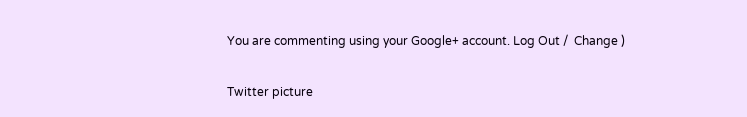You are commenting using your Google+ account. Log Out /  Change )

Twitter picture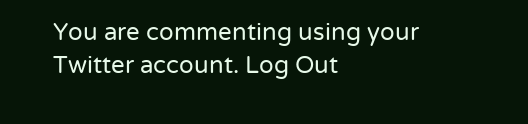You are commenting using your Twitter account. Log Out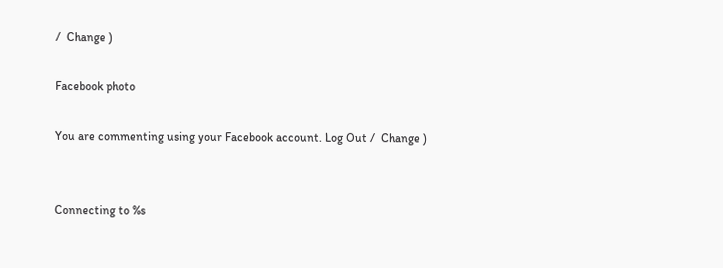/  Change )

Facebook photo

You are commenting using your Facebook account. Log Out /  Change )


Connecting to %s